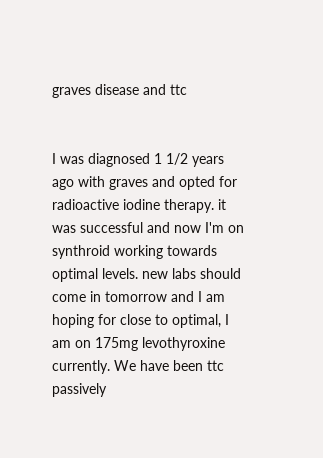graves disease and ttc


I was diagnosed 1 1/2 years ago with graves and opted for radioactive iodine therapy. it was successful and now I'm on synthroid working towards optimal levels. new labs should come in tomorrow and I am hoping for close to optimal, I am on 175mg levothyroxine currently. We have been ttc passively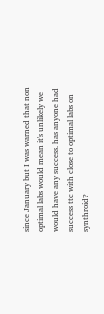since January but I was warned that non optimal labs would mean it's unlikely we would have any success. has anyone had success ttc with close to optimal labs on synthroid?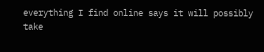everything I find online says it will possibly take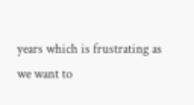years which is frustrating as we want to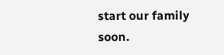start our family soon.